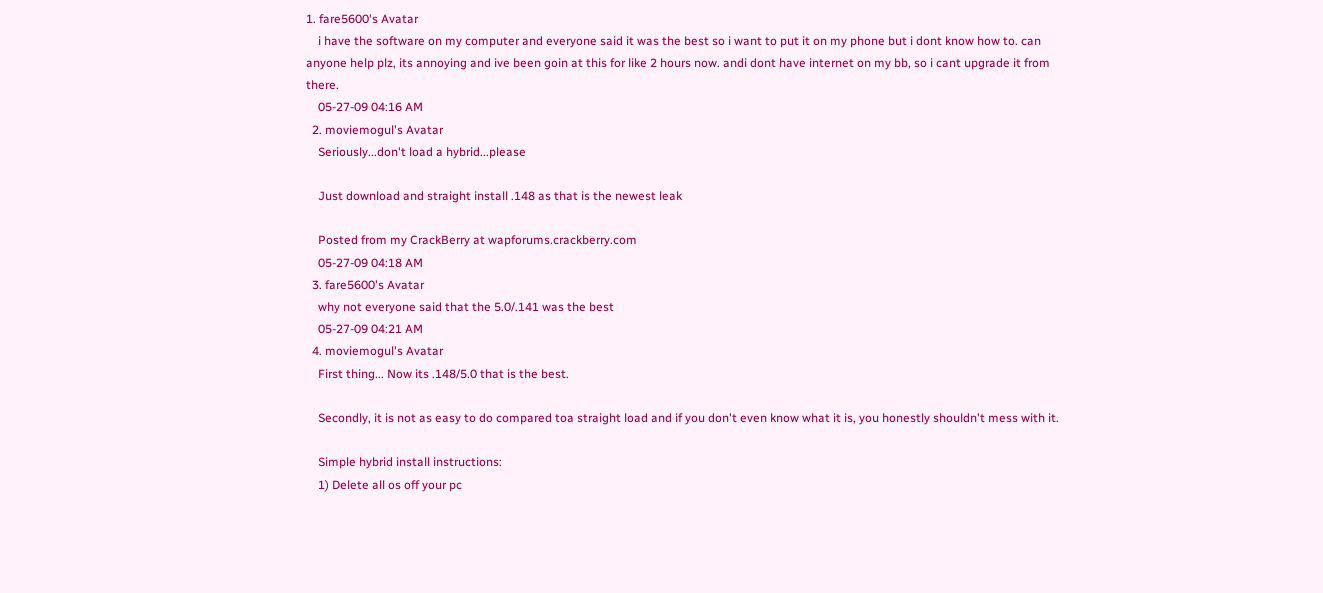1. fare5600's Avatar
    i have the software on my computer and everyone said it was the best so i want to put it on my phone but i dont know how to. can anyone help plz, its annoying and ive been goin at this for like 2 hours now. andi dont have internet on my bb, so i cant upgrade it from there.
    05-27-09 04:16 AM
  2. moviemogul's Avatar
    Seriously...don't load a hybrid...please

    Just download and straight install .148 as that is the newest leak

    Posted from my CrackBerry at wapforums.crackberry.com
    05-27-09 04:18 AM
  3. fare5600's Avatar
    why not everyone said that the 5.0/.141 was the best
    05-27-09 04:21 AM
  4. moviemogul's Avatar
    First thing... Now its .148/5.0 that is the best.

    Secondly, it is not as easy to do compared toa straight load and if you don't even know what it is, you honestly shouldn't mess with it.

    Simple hybrid install instructions:
    1) Delete all os off your pc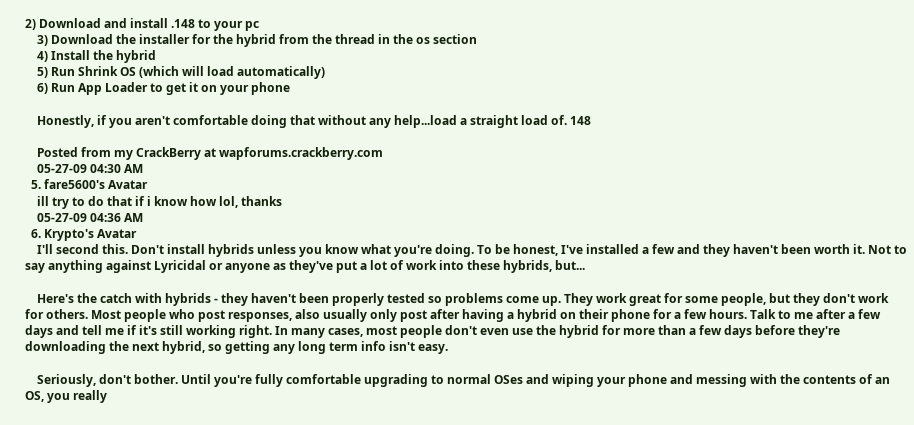2) Download and install .148 to your pc
    3) Download the installer for the hybrid from the thread in the os section
    4) Install the hybrid
    5) Run Shrink OS (which will load automatically)
    6) Run App Loader to get it on your phone

    Honestly, if you aren't comfortable doing that without any help...load a straight load of. 148

    Posted from my CrackBerry at wapforums.crackberry.com
    05-27-09 04:30 AM
  5. fare5600's Avatar
    ill try to do that if i know how lol, thanks
    05-27-09 04:36 AM
  6. Krypto's Avatar
    I'll second this. Don't install hybrids unless you know what you're doing. To be honest, I've installed a few and they haven't been worth it. Not to say anything against Lyricidal or anyone as they've put a lot of work into these hybrids, but...

    Here's the catch with hybrids - they haven't been properly tested so problems come up. They work great for some people, but they don't work for others. Most people who post responses, also usually only post after having a hybrid on their phone for a few hours. Talk to me after a few days and tell me if it's still working right. In many cases, most people don't even use the hybrid for more than a few days before they're downloading the next hybrid, so getting any long term info isn't easy.

    Seriously, don't bother. Until you're fully comfortable upgrading to normal OSes and wiping your phone and messing with the contents of an OS, you really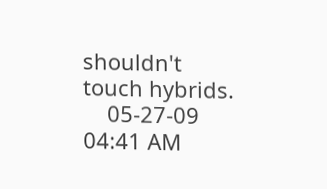shouldn't touch hybrids.
    05-27-09 04:41 AM